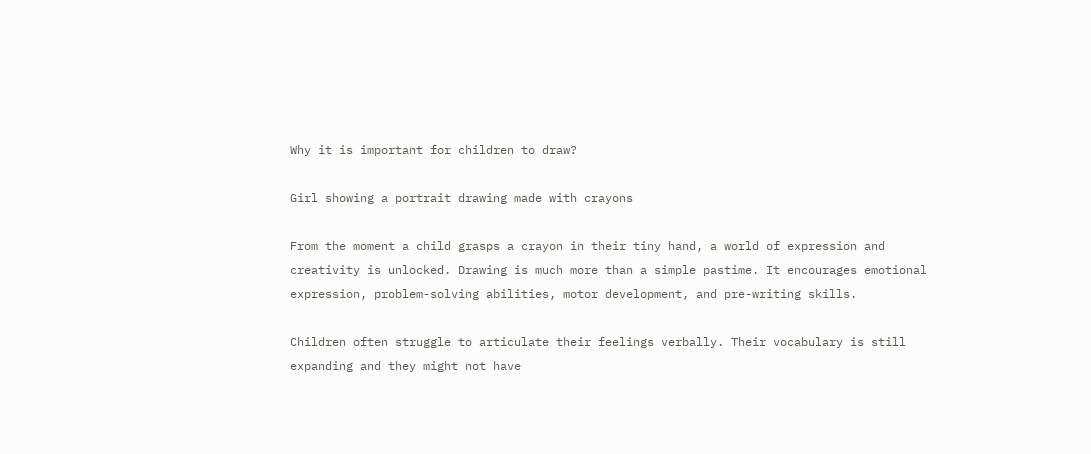Why it is important for children to draw?

Girl showing a portrait drawing made with crayons

From the moment a child grasps a crayon in their tiny hand, a world of expression and creativity is unlocked. Drawing is much more than a simple pastime. It encourages emotional expression, problem-solving abilities, motor development, and pre-writing skills.

Children often struggle to articulate their feelings verbally. Their vocabulary is still expanding and they might not have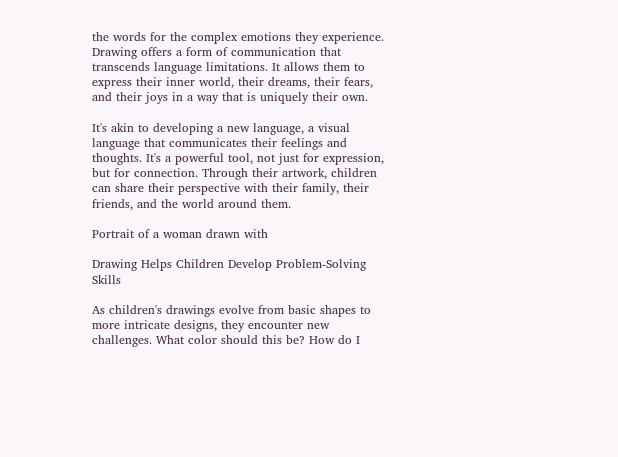the words for the complex emotions they experience. Drawing offers a form of communication that transcends language limitations. It allows them to express their inner world, their dreams, their fears, and their joys in a way that is uniquely their own.

It's akin to developing a new language, a visual language that communicates their feelings and thoughts. It's a powerful tool, not just for expression, but for connection. Through their artwork, children can share their perspective with their family, their friends, and the world around them.

Portrait of a woman drawn with

Drawing Helps Children Develop Problem-Solving Skills

As children's drawings evolve from basic shapes to more intricate designs, they encounter new challenges. What color should this be? How do I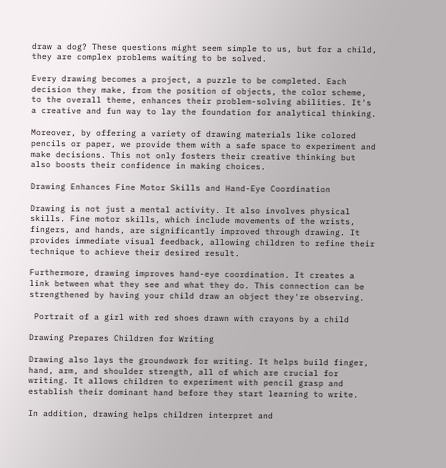draw a dog? These questions might seem simple to us, but for a child, they are complex problems waiting to be solved.

Every drawing becomes a project, a puzzle to be completed. Each decision they make, from the position of objects, the color scheme, to the overall theme, enhances their problem-solving abilities. It's a creative and fun way to lay the foundation for analytical thinking.

Moreover, by offering a variety of drawing materials like colored pencils or paper, we provide them with a safe space to experiment and make decisions. This not only fosters their creative thinking but also boosts their confidence in making choices.

Drawing Enhances Fine Motor Skills and Hand-Eye Coordination

Drawing is not just a mental activity. It also involves physical skills. Fine motor skills, which include movements of the wrists, fingers, and hands, are significantly improved through drawing. It provides immediate visual feedback, allowing children to refine their technique to achieve their desired result.

Furthermore, drawing improves hand-eye coordination. It creates a link between what they see and what they do. This connection can be strengthened by having your child draw an object they're observing.

 Portrait of a girl with red shoes drawn with crayons by a child

Drawing Prepares Children for Writing

Drawing also lays the groundwork for writing. It helps build finger, hand, arm, and shoulder strength, all of which are crucial for writing. It allows children to experiment with pencil grasp and establish their dominant hand before they start learning to write.

In addition, drawing helps children interpret and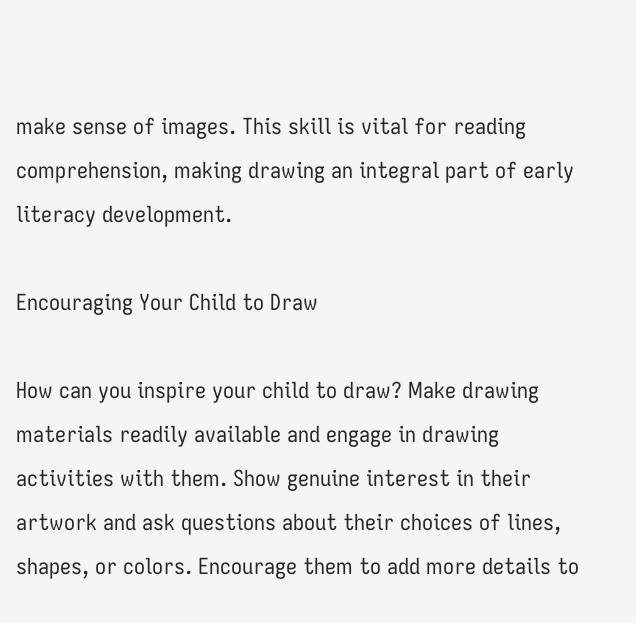make sense of images. This skill is vital for reading comprehension, making drawing an integral part of early literacy development.

Encouraging Your Child to Draw

How can you inspire your child to draw? Make drawing materials readily available and engage in drawing activities with them. Show genuine interest in their artwork and ask questions about their choices of lines, shapes, or colors. Encourage them to add more details to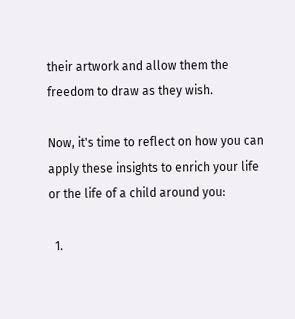their artwork and allow them the freedom to draw as they wish.

Now, it's time to reflect on how you can apply these insights to enrich your life or the life of a child around you:

  1.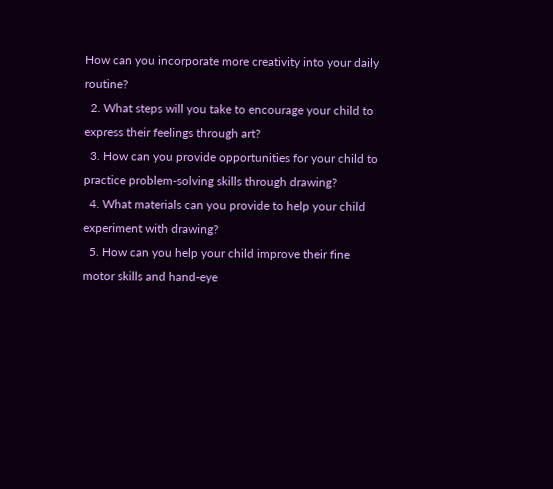How can you incorporate more creativity into your daily routine?
  2. What steps will you take to encourage your child to express their feelings through art?
  3. How can you provide opportunities for your child to practice problem-solving skills through drawing?
  4. What materials can you provide to help your child experiment with drawing?
  5. How can you help your child improve their fine motor skills and hand-eye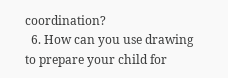coordination?
  6. How can you use drawing to prepare your child for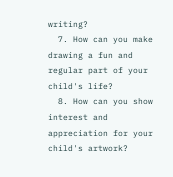writing?
  7. How can you make drawing a fun and regular part of your child's life?
  8. How can you show interest and appreciation for your child's artwork?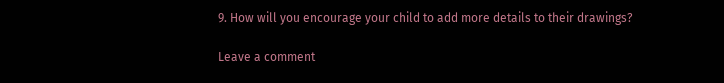9. How will you encourage your child to add more details to their drawings?

Leave a comment